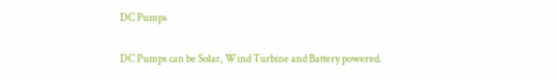DC Pumps

DC Pumps can be Solar, Wind Turbine and Battery powered.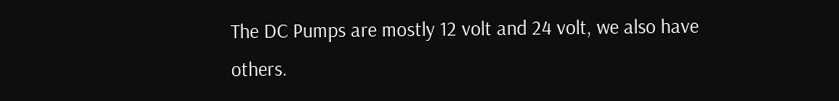The DC Pumps are mostly 12 volt and 24 volt, we also have others.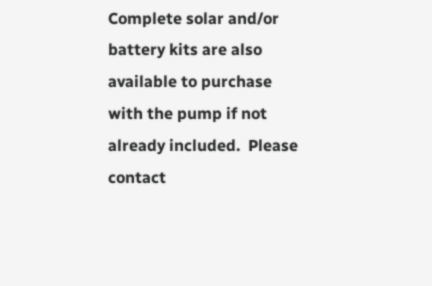Complete solar and/or battery kits are also available to purchase with the pump if not already included.  Please contact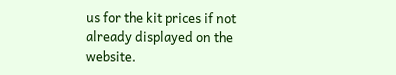us for the kit prices if not already displayed on the website.